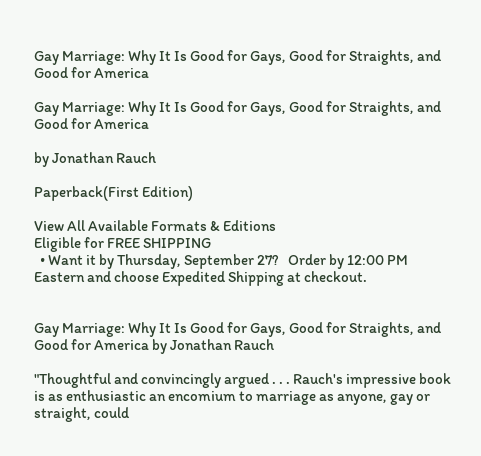Gay Marriage: Why It Is Good for Gays, Good for Straights, and Good for America

Gay Marriage: Why It Is Good for Gays, Good for Straights, and Good for America

by Jonathan Rauch

Paperback(First Edition)

View All Available Formats & Editions
Eligible for FREE SHIPPING
  • Want it by Thursday, September 27?   Order by 12:00 PM Eastern and choose Expedited Shipping at checkout.


Gay Marriage: Why It Is Good for Gays, Good for Straights, and Good for America by Jonathan Rauch

"Thoughtful and convincingly argued . . . Rauch's impressive book is as enthusiastic an encomium to marriage as anyone, gay or straight, could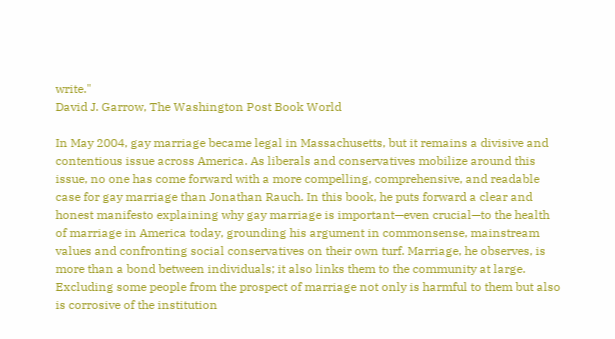write."
David J. Garrow, The Washington Post Book World

In May 2004, gay marriage became legal in Massachusetts, but it remains a divisive and contentious issue across America. As liberals and conservatives mobilize around this issue, no one has come forward with a more compelling, comprehensive, and readable case for gay marriage than Jonathan Rauch. In this book, he puts forward a clear and honest manifesto explaining why gay marriage is important—even crucial—to the health of marriage in America today, grounding his argument in commonsense, mainstream values and confronting social conservatives on their own turf. Marriage, he observes, is more than a bond between individuals; it also links them to the community at large. Excluding some people from the prospect of marriage not only is harmful to them but also is corrosive of the institution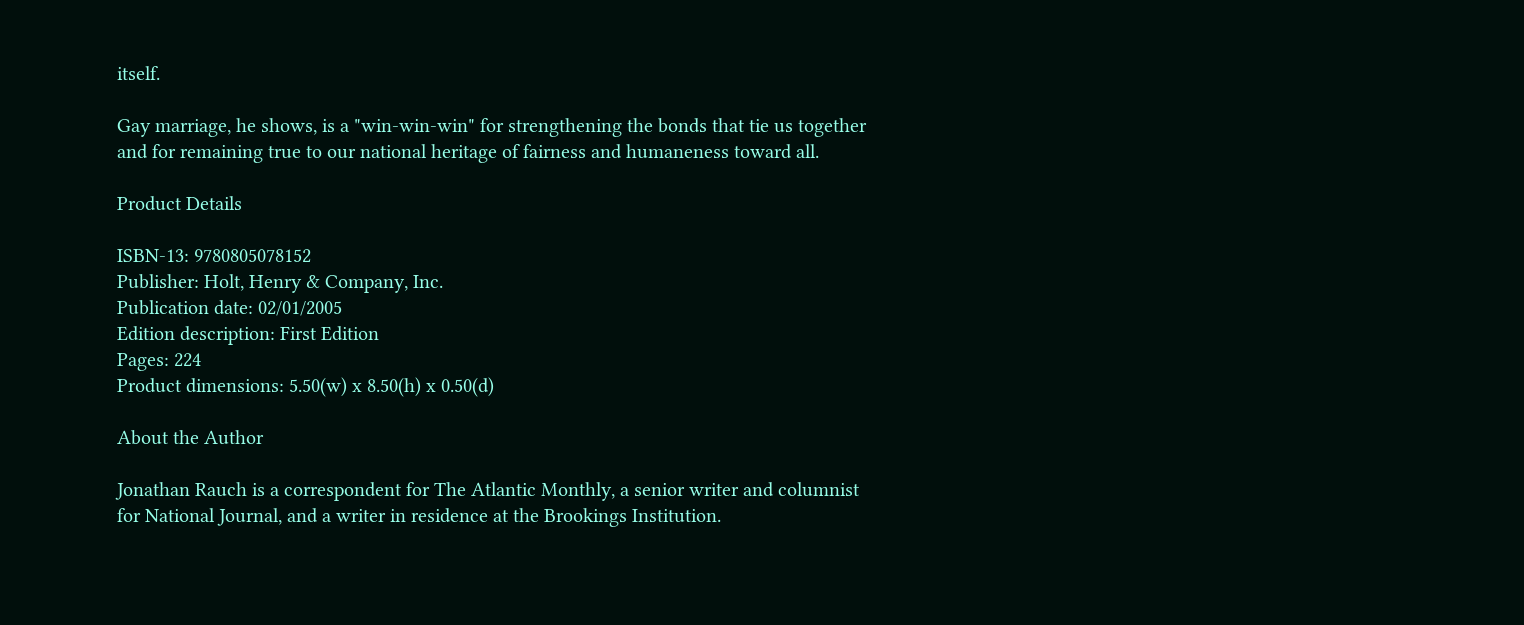itself.

Gay marriage, he shows, is a "win-win-win" for strengthening the bonds that tie us together and for remaining true to our national heritage of fairness and humaneness toward all.

Product Details

ISBN-13: 9780805078152
Publisher: Holt, Henry & Company, Inc.
Publication date: 02/01/2005
Edition description: First Edition
Pages: 224
Product dimensions: 5.50(w) x 8.50(h) x 0.50(d)

About the Author

Jonathan Rauch is a correspondent for The Atlantic Monthly, a senior writer and columnist for National Journal, and a writer in residence at the Brookings Institution.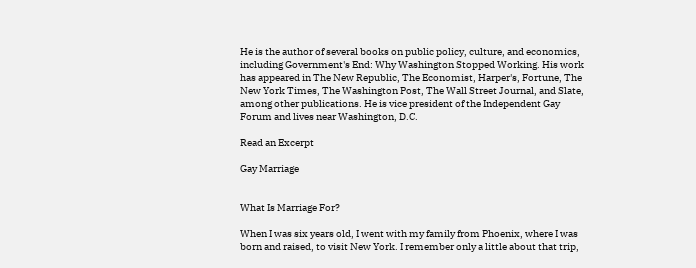He is the author of several books on public policy, culture, and economics, including Government's End: Why Washington Stopped Working. His work has appeared in The New Republic, The Economist, Harper's, Fortune, The New York Times, The Washington Post, The Wall Street Journal, and Slate, among other publications. He is vice president of the Independent Gay Forum and lives near Washington, D.C.

Read an Excerpt

Gay Marriage


What Is Marriage For?

When I was six years old, I went with my family from Phoenix, where I was born and raised, to visit New York. I remember only a little about that trip,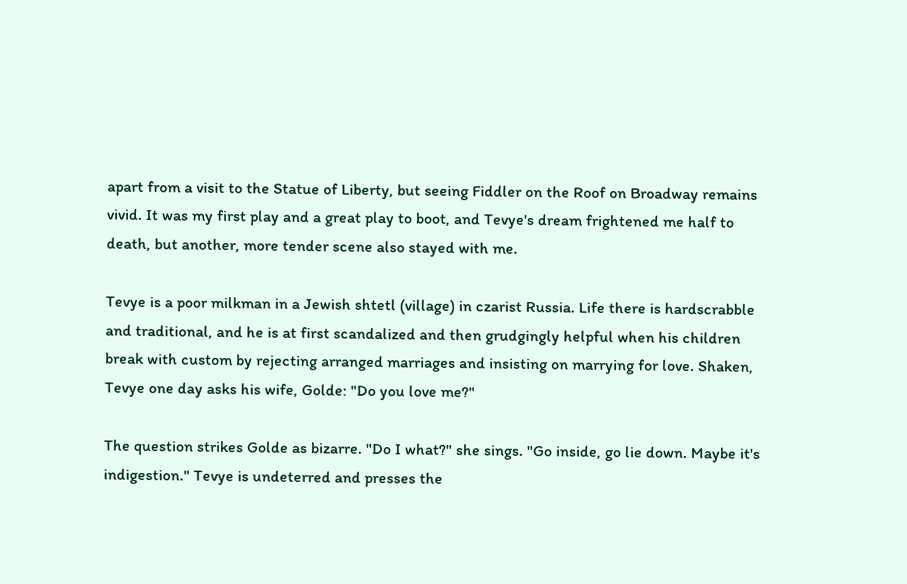apart from a visit to the Statue of Liberty, but seeing Fiddler on the Roof on Broadway remains vivid. It was my first play and a great play to boot, and Tevye's dream frightened me half to death, but another, more tender scene also stayed with me.

Tevye is a poor milkman in a Jewish shtetl (village) in czarist Russia. Life there is hardscrabble and traditional, and he is at first scandalized and then grudgingly helpful when his children break with custom by rejecting arranged marriages and insisting on marrying for love. Shaken, Tevye one day asks his wife, Golde: "Do you love me?"

The question strikes Golde as bizarre. "Do I what?" she sings. "Go inside, go lie down. Maybe it's indigestion." Tevye is undeterred and presses the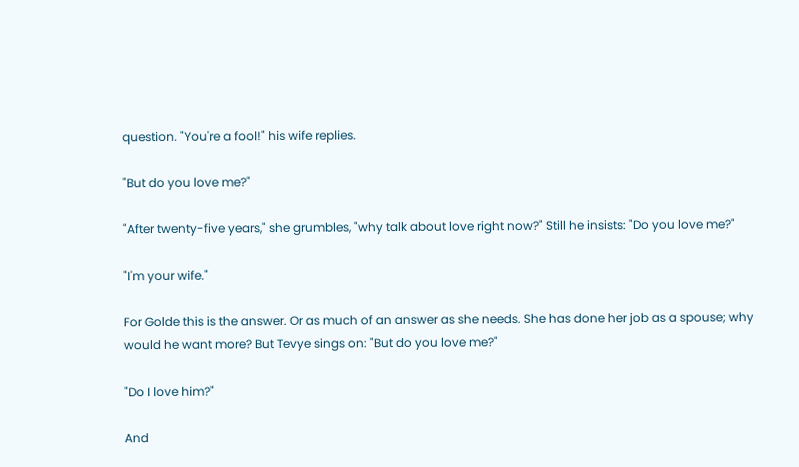question. "You're a fool!" his wife replies.

"But do you love me?"

"After twenty-five years," she grumbles, "why talk about love right now?" Still he insists: "Do you love me?"

"I'm your wife."

For Golde this is the answer. Or as much of an answer as she needs. She has done her job as a spouse; why would he want more? But Tevye sings on: "But do you love me?"

"Do I love him?"

And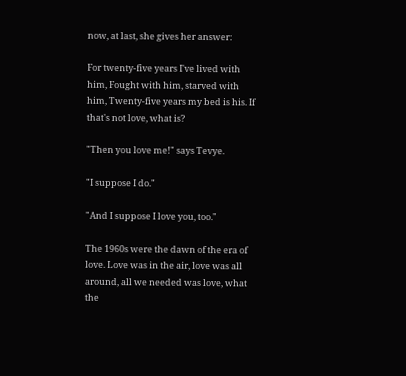now, at last, she gives her answer:

For twenty-five years I've lived with him, Fought with him, starved with him, Twenty-five years my bed is his. If that's not love, what is?

"Then you love me!" says Tevye.

"I suppose I do."

"And I suppose I love you, too."

The 1960s were the dawn of the era of love. Love was in the air, love was all around, all we needed was love, what the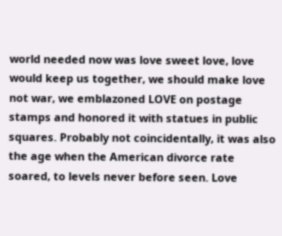world needed now was love sweet love, love would keep us together, we should make love not war, we emblazoned LOVE on postage stamps and honored it with statues in public squares. Probably not coincidentally, it was also the age when the American divorce rate soared, to levels never before seen. Love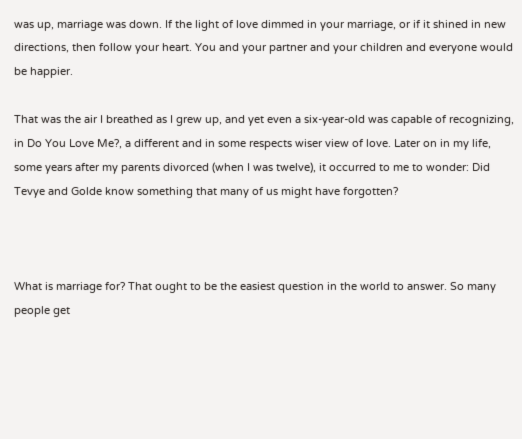was up, marriage was down. If the light of love dimmed in your marriage, or if it shined in new directions, then follow your heart. You and your partner and your children and everyone would be happier.

That was the air I breathed as I grew up, and yet even a six-year-old was capable of recognizing, in Do You Love Me?, a different and in some respects wiser view of love. Later on in my life, some years after my parents divorced (when I was twelve), it occurred to me to wonder: Did Tevye and Golde know something that many of us might have forgotten?



What is marriage for? That ought to be the easiest question in the world to answer. So many people get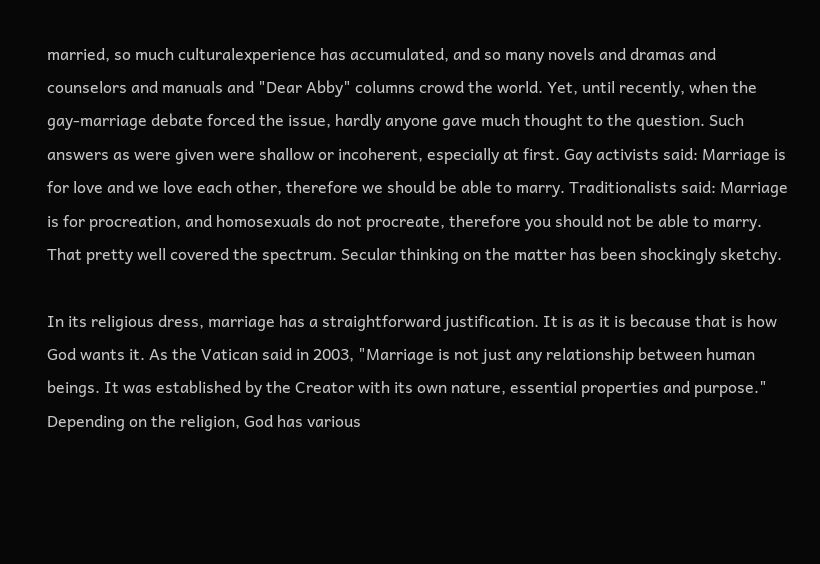married, so much culturalexperience has accumulated, and so many novels and dramas and counselors and manuals and "Dear Abby" columns crowd the world. Yet, until recently, when the gay-marriage debate forced the issue, hardly anyone gave much thought to the question. Such answers as were given were shallow or incoherent, especially at first. Gay activists said: Marriage is for love and we love each other, therefore we should be able to marry. Traditionalists said: Marriage is for procreation, and homosexuals do not procreate, therefore you should not be able to marry. That pretty well covered the spectrum. Secular thinking on the matter has been shockingly sketchy.

In its religious dress, marriage has a straightforward justification. It is as it is because that is how God wants it. As the Vatican said in 2003, "Marriage is not just any relationship between human beings. It was established by the Creator with its own nature, essential properties and purpose." Depending on the religion, God has various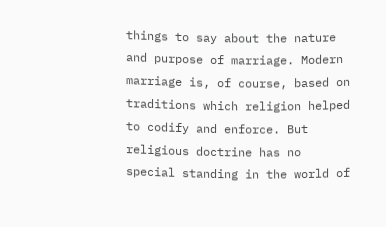things to say about the nature and purpose of marriage. Modern marriage is, of course, based on traditions which religion helped to codify and enforce. But religious doctrine has no special standing in the world of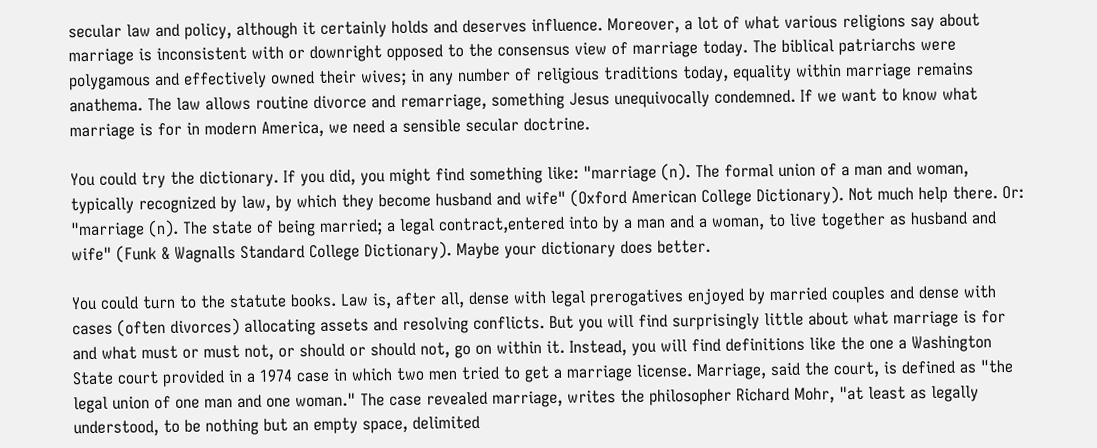secular law and policy, although it certainly holds and deserves influence. Moreover, a lot of what various religions say about marriage is inconsistent with or downright opposed to the consensus view of marriage today. The biblical patriarchs were polygamous and effectively owned their wives; in any number of religious traditions today, equality within marriage remains anathema. The law allows routine divorce and remarriage, something Jesus unequivocally condemned. If we want to know what marriage is for in modern America, we need a sensible secular doctrine.

You could try the dictionary. If you did, you might find something like: "marriage (n). The formal union of a man and woman, typically recognized by law, by which they become husband and wife" (Oxford American College Dictionary). Not much help there. Or: "marriage (n). The state of being married; a legal contract,entered into by a man and a woman, to live together as husband and wife" (Funk & Wagnalls Standard College Dictionary). Maybe your dictionary does better.

You could turn to the statute books. Law is, after all, dense with legal prerogatives enjoyed by married couples and dense with cases (often divorces) allocating assets and resolving conflicts. But you will find surprisingly little about what marriage is for and what must or must not, or should or should not, go on within it. Instead, you will find definitions like the one a Washington State court provided in a 1974 case in which two men tried to get a marriage license. Marriage, said the court, is defined as "the legal union of one man and one woman." The case revealed marriage, writes the philosopher Richard Mohr, "at least as legally understood, to be nothing but an empty space, delimited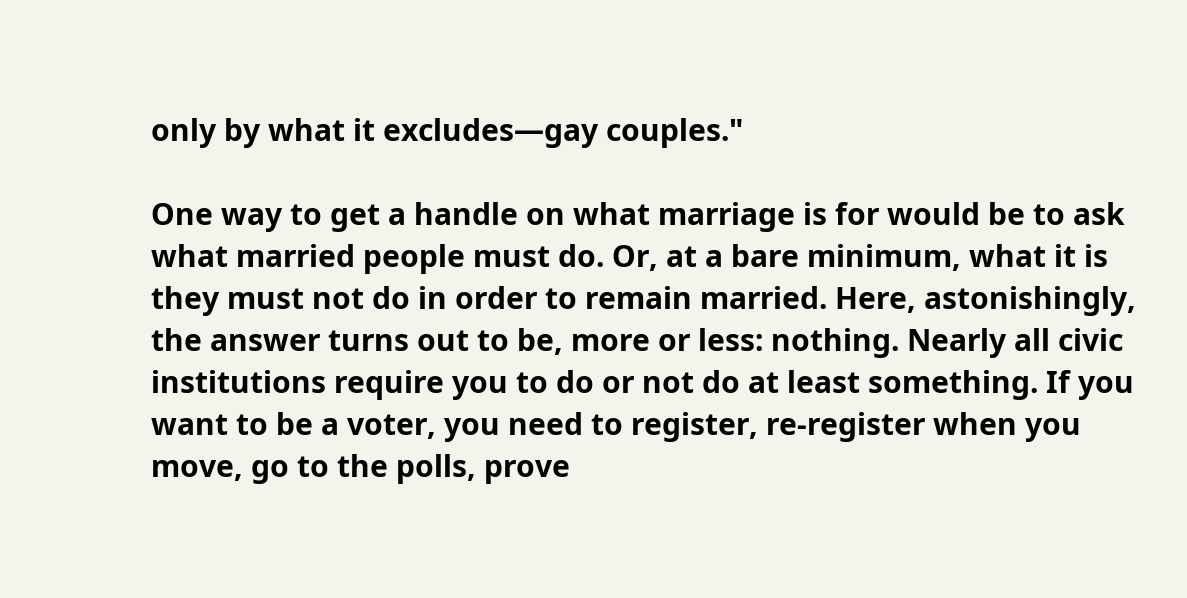only by what it excludes—gay couples."

One way to get a handle on what marriage is for would be to ask what married people must do. Or, at a bare minimum, what it is they must not do in order to remain married. Here, astonishingly, the answer turns out to be, more or less: nothing. Nearly all civic institutions require you to do or not do at least something. If you want to be a voter, you need to register, re-register when you move, go to the polls, prove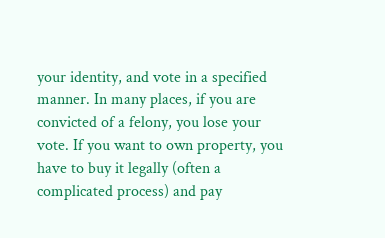your identity, and vote in a specified manner. In many places, if you are convicted of a felony, you lose your vote. If you want to own property, you have to buy it legally (often a complicated process) and pay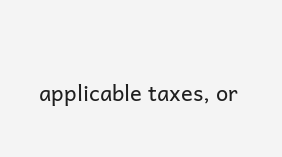applicable taxes, or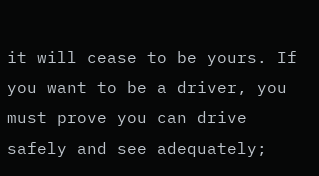it will cease to be yours. If you want to be a driver, you must prove you can drive safely and see adequately;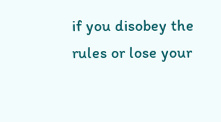if you disobey the rules or lose your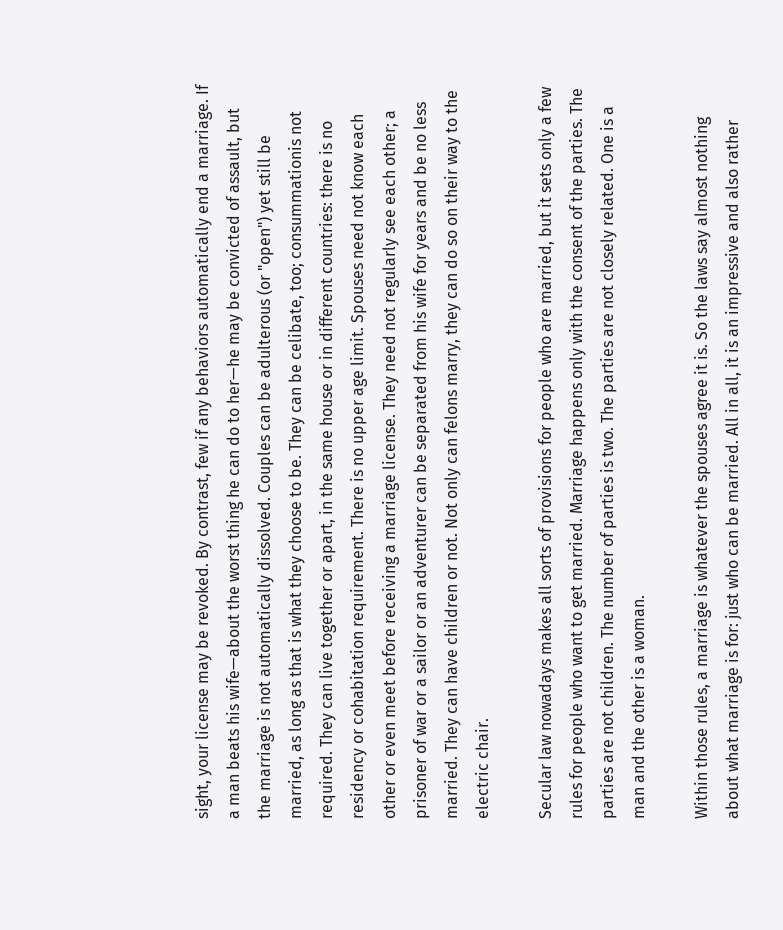sight, your license may be revoked. By contrast, few if any behaviors automatically end a marriage. If a man beats his wife—about the worst thing he can do to her—he may be convicted of assault, but the marriage is not automatically dissolved. Couples can be adulterous (or "open") yet still be married, as long as that is what they choose to be. They can be celibate, too; consummationis not required. They can live together or apart, in the same house or in different countries: there is no residency or cohabitation requirement. There is no upper age limit. Spouses need not know each other or even meet before receiving a marriage license. They need not regularly see each other; a prisoner of war or a sailor or an adventurer can be separated from his wife for years and be no less married. They can have children or not. Not only can felons marry, they can do so on their way to the electric chair.

Secular law nowadays makes all sorts of provisions for people who are married, but it sets only a few rules for people who want to get married. Marriage happens only with the consent of the parties. The parties are not children. The number of parties is two. The parties are not closely related. One is a man and the other is a woman.

Within those rules, a marriage is whatever the spouses agree it is. So the laws say almost nothing about what marriage is for: just who can be married. All in all, it is an impressive and also rather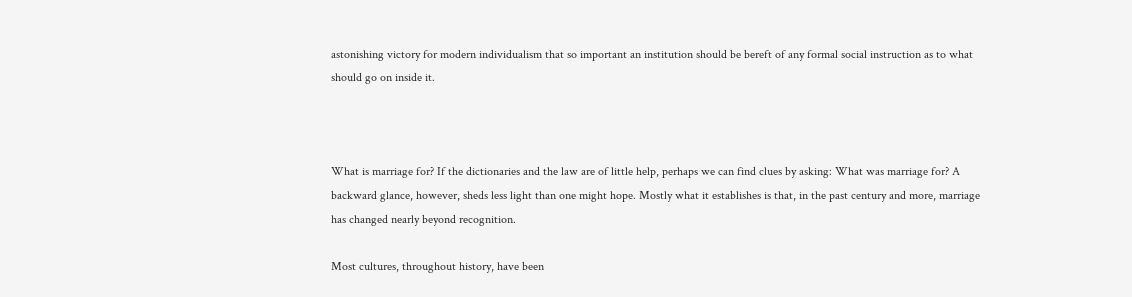astonishing victory for modern individualism that so important an institution should be bereft of any formal social instruction as to what should go on inside it.



What is marriage for? If the dictionaries and the law are of little help, perhaps we can find clues by asking: What was marriage for? A backward glance, however, sheds less light than one might hope. Mostly what it establishes is that, in the past century and more, marriage has changed nearly beyond recognition.

Most cultures, throughout history, have been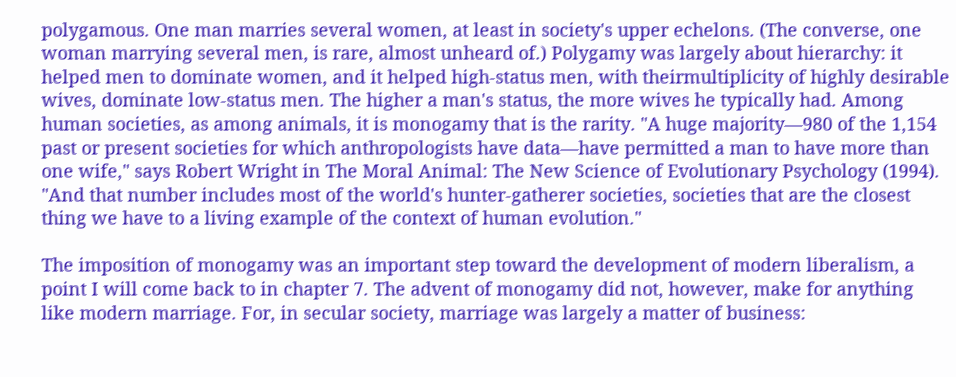polygamous. One man marries several women, at least in society's upper echelons. (The converse, one woman marrying several men, is rare, almost unheard of.) Polygamy was largely about hierarchy: it helped men to dominate women, and it helped high-status men, with theirmultiplicity of highly desirable wives, dominate low-status men. The higher a man's status, the more wives he typically had. Among human societies, as among animals, it is monogamy that is the rarity. "A huge majority—980 of the 1,154 past or present societies for which anthropologists have data—have permitted a man to have more than one wife," says Robert Wright in The Moral Animal: The New Science of Evolutionary Psychology (1994). "And that number includes most of the world's hunter-gatherer societies, societies that are the closest thing we have to a living example of the context of human evolution."

The imposition of monogamy was an important step toward the development of modern liberalism, a point I will come back to in chapter 7. The advent of monogamy did not, however, make for anything like modern marriage. For, in secular society, marriage was largely a matter of business: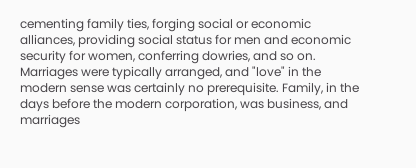cementing family ties, forging social or economic alliances, providing social status for men and economic security for women, conferring dowries, and so on. Marriages were typically arranged, and "love" in the modern sense was certainly no prerequisite. Family, in the days before the modern corporation, was business, and marriages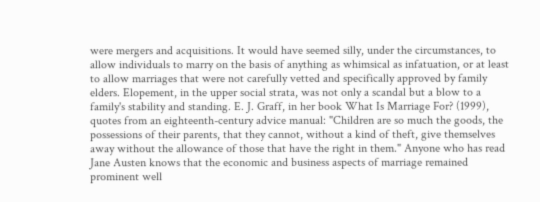were mergers and acquisitions. It would have seemed silly, under the circumstances, to allow individuals to marry on the basis of anything as whimsical as infatuation, or at least to allow marriages that were not carefully vetted and specifically approved by family elders. Elopement, in the upper social strata, was not only a scandal but a blow to a family's stability and standing. E. J. Graff, in her book What Is Marriage For? (1999), quotes from an eighteenth-century advice manual: "Children are so much the goods, the possessions of their parents, that they cannot, without a kind of theft, give themselves away without the allowance of those that have the right in them." Anyone who has read Jane Austen knows that the economic and business aspects of marriage remained prominent well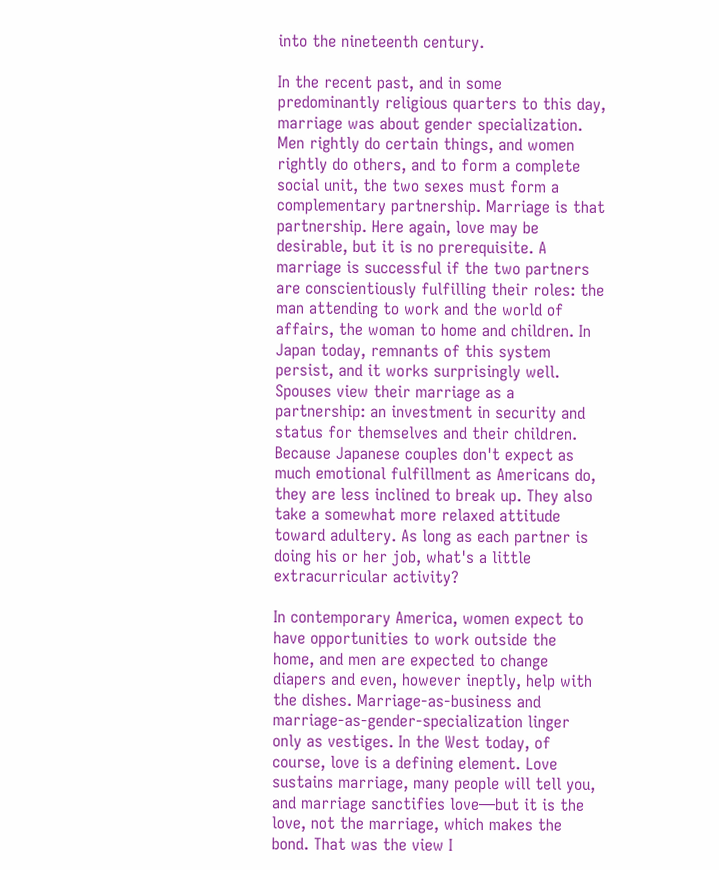into the nineteenth century.

In the recent past, and in some predominantly religious quarters to this day, marriage was about gender specialization. Men rightly do certain things, and women rightly do others, and to form a complete social unit, the two sexes must form a complementary partnership. Marriage is that partnership. Here again, love may be desirable, but it is no prerequisite. A marriage is successful if the two partners are conscientiously fulfilling their roles: the man attending to work and the world of affairs, the woman to home and children. In Japan today, remnants of this system persist, and it works surprisingly well. Spouses view their marriage as a partnership: an investment in security and status for themselves and their children. Because Japanese couples don't expect as much emotional fulfillment as Americans do, they are less inclined to break up. They also take a somewhat more relaxed attitude toward adultery. As long as each partner is doing his or her job, what's a little extracurricular activity?

In contemporary America, women expect to have opportunities to work outside the home, and men are expected to change diapers and even, however ineptly, help with the dishes. Marriage-as-business and marriage-as-gender-specialization linger only as vestiges. In the West today, of course, love is a defining element. Love sustains marriage, many people will tell you, and marriage sanctifies love—but it is the love, not the marriage, which makes the bond. That was the view I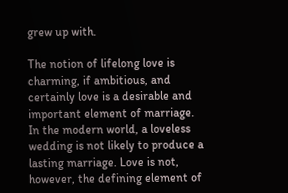grew up with.

The notion of lifelong love is charming, if ambitious, and certainly love is a desirable and important element of marriage. In the modern world, a loveless wedding is not likely to produce a lasting marriage. Love is not, however, the defining element of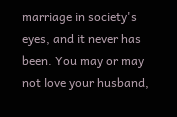marriage in society's eyes, and it never has been. You may or may not love your husband,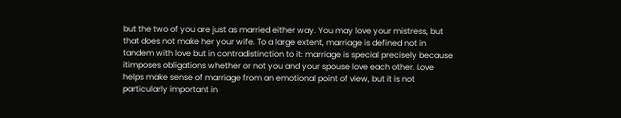but the two of you are just as married either way. You may love your mistress, but that does not make her your wife. To a large extent, marriage is defined not in tandem with love but in contradistinction to it: marriage is special precisely because itimposes obligations whether or not you and your spouse love each other. Love helps make sense of marriage from an emotional point of view, but it is not particularly important in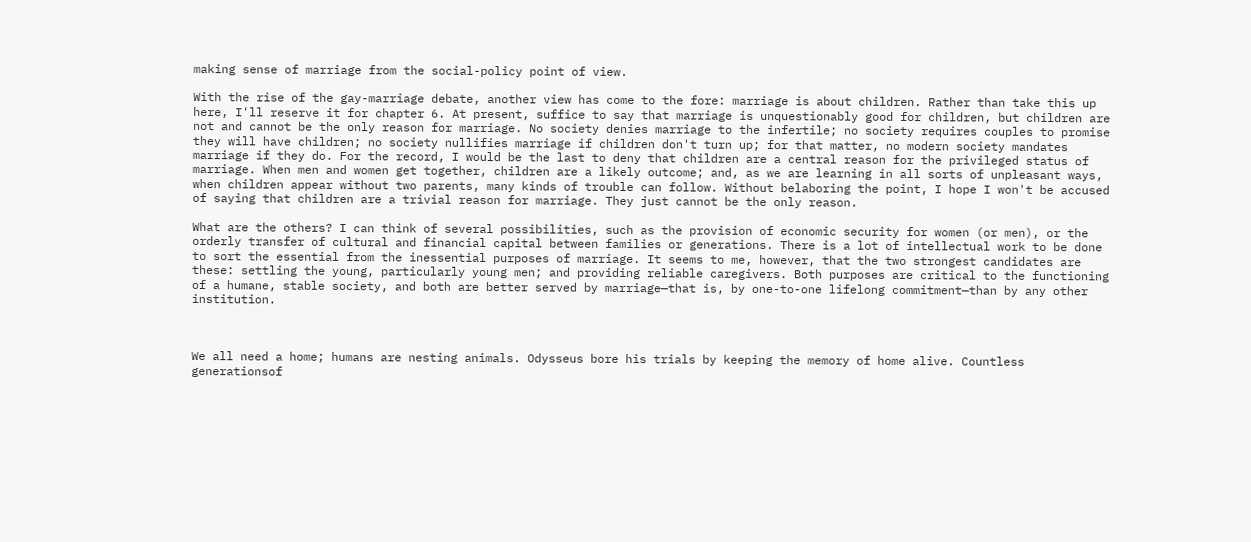making sense of marriage from the social-policy point of view.

With the rise of the gay-marriage debate, another view has come to the fore: marriage is about children. Rather than take this up here, I'll reserve it for chapter 6. At present, suffice to say that marriage is unquestionably good for children, but children are not and cannot be the only reason for marriage. No society denies marriage to the infertile; no society requires couples to promise they will have children; no society nullifies marriage if children don't turn up; for that matter, no modern society mandates marriage if they do. For the record, I would be the last to deny that children are a central reason for the privileged status of marriage. When men and women get together, children are a likely outcome; and, as we are learning in all sorts of unpleasant ways, when children appear without two parents, many kinds of trouble can follow. Without belaboring the point, I hope I won't be accused of saying that children are a trivial reason for marriage. They just cannot be the only reason.

What are the others? I can think of several possibilities, such as the provision of economic security for women (or men), or the orderly transfer of cultural and financial capital between families or generations. There is a lot of intellectual work to be done to sort the essential from the inessential purposes of marriage. It seems to me, however, that the two strongest candidates are these: settling the young, particularly young men; and providing reliable caregivers. Both purposes are critical to the functioning of a humane, stable society, and both are better served by marriage—that is, by one-to-one lifelong commitment—than by any other institution.



We all need a home; humans are nesting animals. Odysseus bore his trials by keeping the memory of home alive. Countless generationsof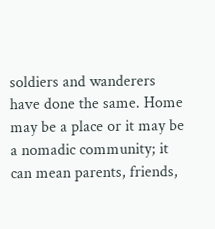soldiers and wanderers have done the same. Home may be a place or it may be a nomadic community; it can mean parents, friends,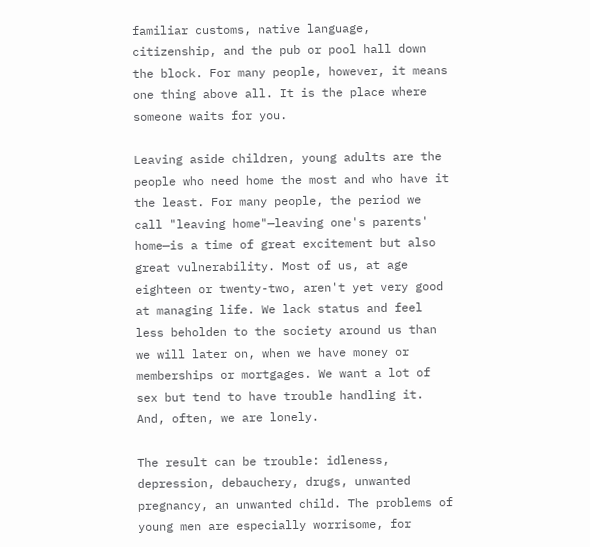familiar customs, native language, citizenship, and the pub or pool hall down the block. For many people, however, it means one thing above all. It is the place where someone waits for you.

Leaving aside children, young adults are the people who need home the most and who have it the least. For many people, the period we call "leaving home"—leaving one's parents' home—is a time of great excitement but also great vulnerability. Most of us, at age eighteen or twenty-two, aren't yet very good at managing life. We lack status and feel less beholden to the society around us than we will later on, when we have money or memberships or mortgages. We want a lot of sex but tend to have trouble handling it. And, often, we are lonely.

The result can be trouble: idleness, depression, debauchery, drugs, unwanted pregnancy, an unwanted child. The problems of young men are especially worrisome, for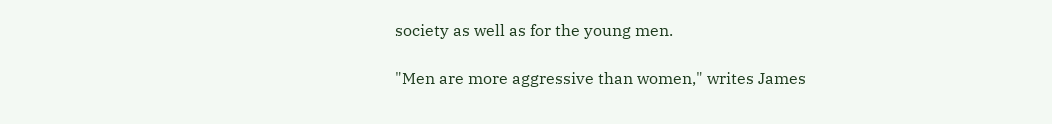society as well as for the young men.

"Men are more aggressive than women," writes James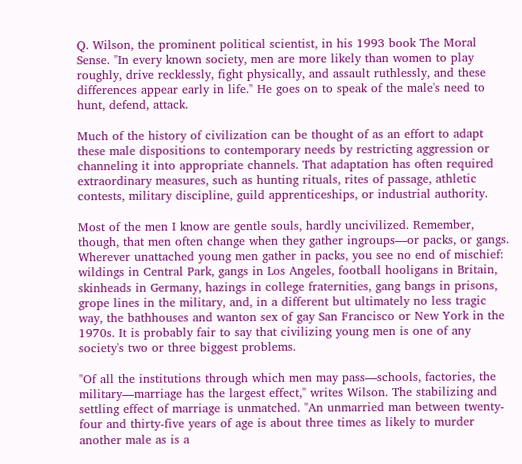Q. Wilson, the prominent political scientist, in his 1993 book The Moral Sense. "In every known society, men are more likely than women to play roughly, drive recklessly, fight physically, and assault ruthlessly, and these differences appear early in life." He goes on to speak of the male's need to hunt, defend, attack.

Much of the history of civilization can be thought of as an effort to adapt these male dispositions to contemporary needs by restricting aggression or channeling it into appropriate channels. That adaptation has often required extraordinary measures, such as hunting rituals, rites of passage, athletic contests, military discipline, guild apprenticeships, or industrial authority.

Most of the men I know are gentle souls, hardly uncivilized. Remember, though, that men often change when they gather ingroups—or packs, or gangs. Wherever unattached young men gather in packs, you see no end of mischief: wildings in Central Park, gangs in Los Angeles, football hooligans in Britain, skinheads in Germany, hazings in college fraternities, gang bangs in prisons, grope lines in the military, and, in a different but ultimately no less tragic way, the bathhouses and wanton sex of gay San Francisco or New York in the 1970s. It is probably fair to say that civilizing young men is one of any society's two or three biggest problems.

"Of all the institutions through which men may pass—schools, factories, the military—marriage has the largest effect," writes Wilson. The stabilizing and settling effect of marriage is unmatched. "An unmarried man between twenty-four and thirty-five years of age is about three times as likely to murder another male as is a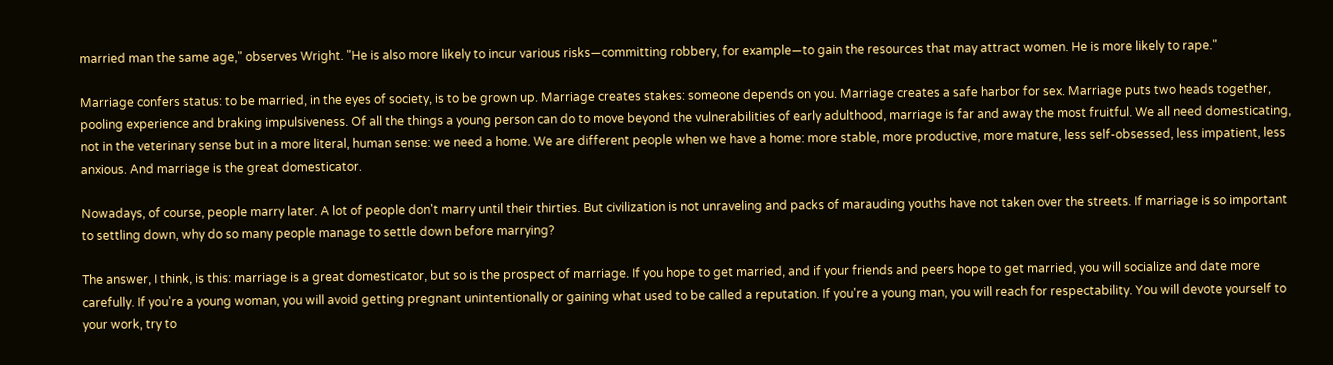married man the same age," observes Wright. "He is also more likely to incur various risks—committing robbery, for example—to gain the resources that may attract women. He is more likely to rape."

Marriage confers status: to be married, in the eyes of society, is to be grown up. Marriage creates stakes: someone depends on you. Marriage creates a safe harbor for sex. Marriage puts two heads together, pooling experience and braking impulsiveness. Of all the things a young person can do to move beyond the vulnerabilities of early adulthood, marriage is far and away the most fruitful. We all need domesticating, not in the veterinary sense but in a more literal, human sense: we need a home. We are different people when we have a home: more stable, more productive, more mature, less self-obsessed, less impatient, less anxious. And marriage is the great domesticator.

Nowadays, of course, people marry later. A lot of people don't marry until their thirties. But civilization is not unraveling and packs of marauding youths have not taken over the streets. If marriage is so important to settling down, why do so many people manage to settle down before marrying?

The answer, I think, is this: marriage is a great domesticator, but so is the prospect of marriage. If you hope to get married, and if your friends and peers hope to get married, you will socialize and date more carefully. If you're a young woman, you will avoid getting pregnant unintentionally or gaining what used to be called a reputation. If you're a young man, you will reach for respectability. You will devote yourself to your work, try to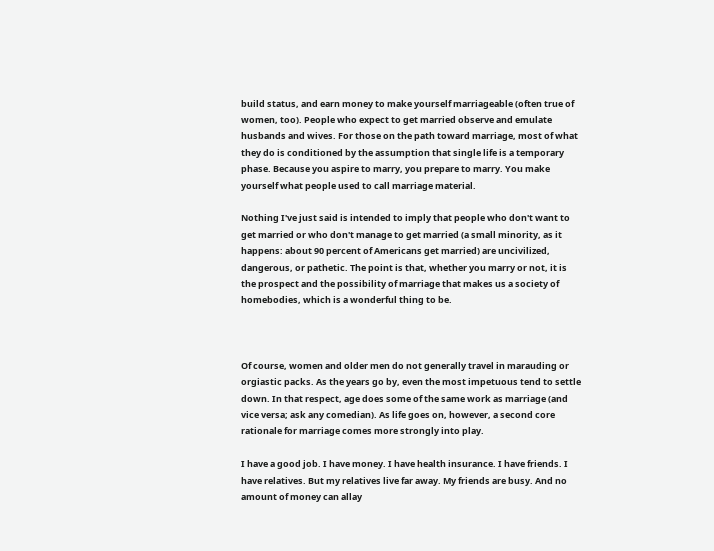build status, and earn money to make yourself marriageable (often true of women, too). People who expect to get married observe and emulate husbands and wives. For those on the path toward marriage, most of what they do is conditioned by the assumption that single life is a temporary phase. Because you aspire to marry, you prepare to marry. You make yourself what people used to call marriage material.

Nothing I've just said is intended to imply that people who don't want to get married or who don't manage to get married (a small minority, as it happens: about 90 percent of Americans get married) are uncivilized, dangerous, or pathetic. The point is that, whether you marry or not, it is the prospect and the possibility of marriage that makes us a society of homebodies, which is a wonderful thing to be.



Of course, women and older men do not generally travel in marauding or orgiastic packs. As the years go by, even the most impetuous tend to settle down. In that respect, age does some of the same work as marriage (and vice versa; ask any comedian). As life goes on, however, a second core rationale for marriage comes more strongly into play.

I have a good job. I have money. I have health insurance. I have friends. I have relatives. But my relatives live far away. My friends are busy. And no amount of money can allay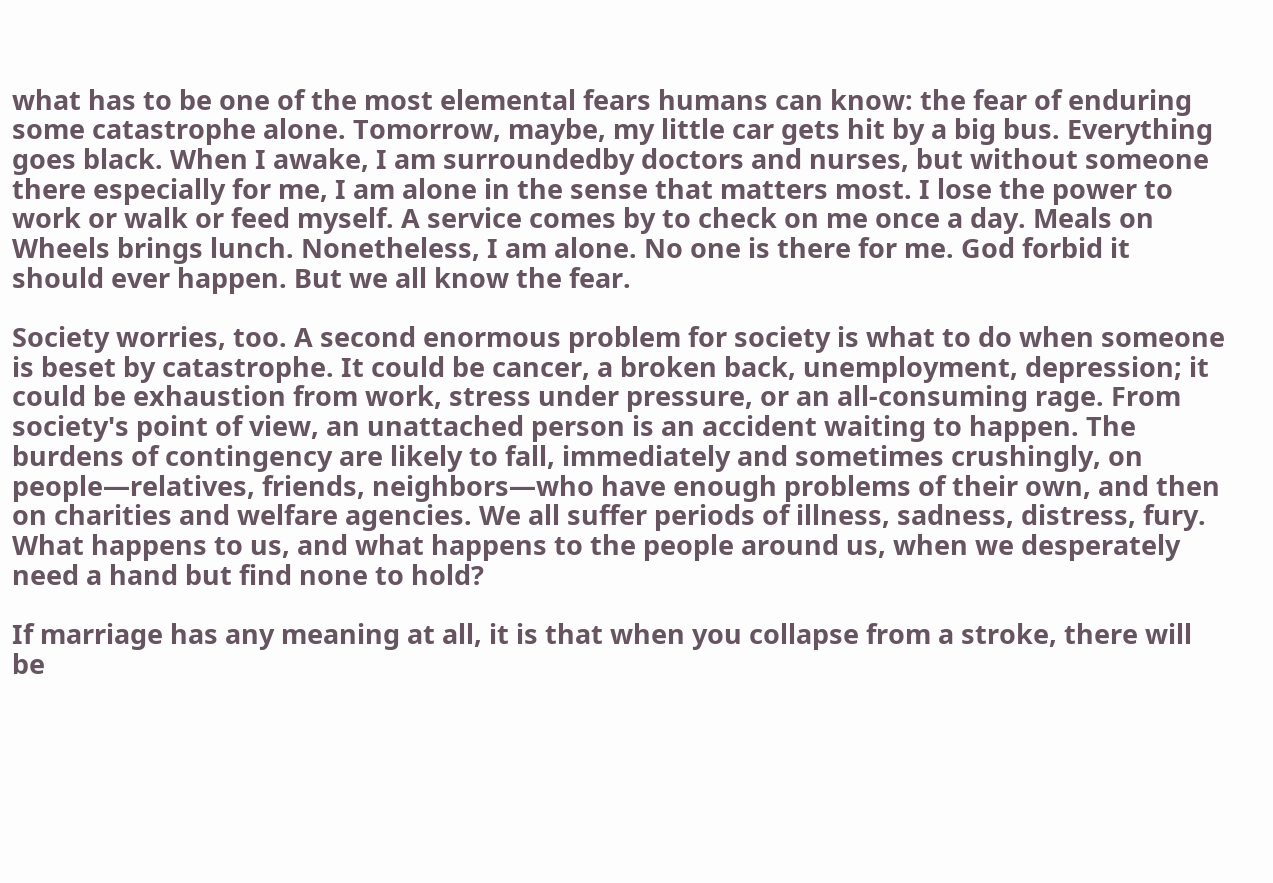what has to be one of the most elemental fears humans can know: the fear of enduring some catastrophe alone. Tomorrow, maybe, my little car gets hit by a big bus. Everything goes black. When I awake, I am surroundedby doctors and nurses, but without someone there especially for me, I am alone in the sense that matters most. I lose the power to work or walk or feed myself. A service comes by to check on me once a day. Meals on Wheels brings lunch. Nonetheless, I am alone. No one is there for me. God forbid it should ever happen. But we all know the fear.

Society worries, too. A second enormous problem for society is what to do when someone is beset by catastrophe. It could be cancer, a broken back, unemployment, depression; it could be exhaustion from work, stress under pressure, or an all-consuming rage. From society's point of view, an unattached person is an accident waiting to happen. The burdens of contingency are likely to fall, immediately and sometimes crushingly, on people—relatives, friends, neighbors—who have enough problems of their own, and then on charities and welfare agencies. We all suffer periods of illness, sadness, distress, fury. What happens to us, and what happens to the people around us, when we desperately need a hand but find none to hold?

If marriage has any meaning at all, it is that when you collapse from a stroke, there will be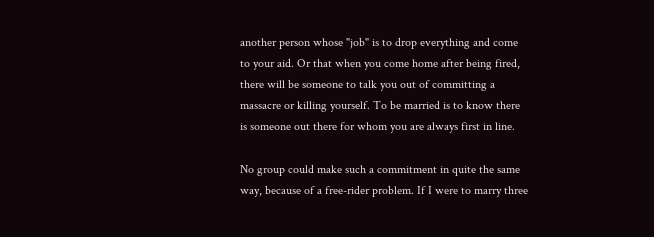another person whose "job" is to drop everything and come to your aid. Or that when you come home after being fired, there will be someone to talk you out of committing a massacre or killing yourself. To be married is to know there is someone out there for whom you are always first in line.

No group could make such a commitment in quite the same way, because of a free-rider problem. If I were to marry three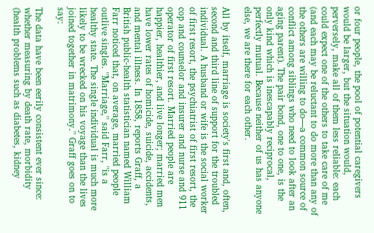or four people, the pool of potential caregivers would be larger, but the situation would, perversely, make all of them less reliable: each could expect one of the others to take care of me (and each may be reluctant to do more than any of the others are willing to do—a common source of conflict among siblings who need to look after an aging parent). The pair bond, one to one, is the only kind which is inescapably reciprocal, perfectly mutual. Because neither of us has anyone else, we are there for each other.

All by itself, marriage is society's first and, often, second and third line of support for the troubled individual. A husband or wife is the social worker of first resort, the psychiatrist of first resort, the cop and counselor and insurer and nurse and 911 operator of first resort. Married people are happier, healthier, and live longer; married men have lower rates of homicide, suicide, accidents, and mental illness. In 1858, reports Graff, a British public-health statistician named William Farr noticed that, on average, married people outlive singles. "Marriage," said Farr, "is a healthy state. The single individual is much more likely to be wrecked on his voyage than the lives joined together in matrimony." Graff goes on to say:

The data have been eerily consistent ever since: whether measuring by death rate, morbidity (health problems such as diabetes, kidney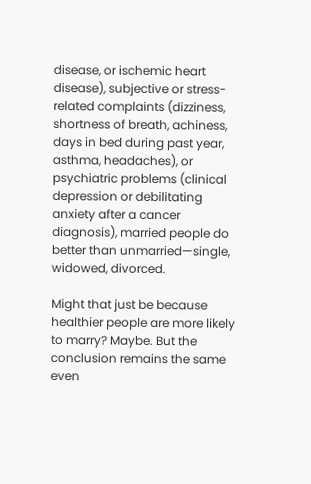disease, or ischemic heart disease), subjective or stress-related complaints (dizziness, shortness of breath, achiness, days in bed during past year, asthma, headaches), or psychiatric problems (clinical depression or debilitating anxiety after a cancer diagnosis), married people do better than unmarried—single, widowed, divorced.

Might that just be because healthier people are more likely to marry? Maybe. But the conclusion remains the same even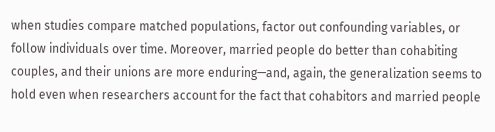when studies compare matched populations, factor out confounding variables, or follow individuals over time. Moreover, married people do better than cohabiting couples, and their unions are more enduring—and, again, the generalization seems to hold even when researchers account for the fact that cohabitors and married people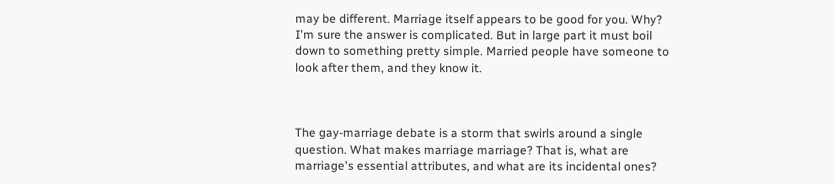may be different. Marriage itself appears to be good for you. Why? I'm sure the answer is complicated. But in large part it must boil down to something pretty simple. Married people have someone to look after them, and they know it.



The gay-marriage debate is a storm that swirls around a single question. What makes marriage marriage? That is, what are marriage's essential attributes, and what are its incidental ones?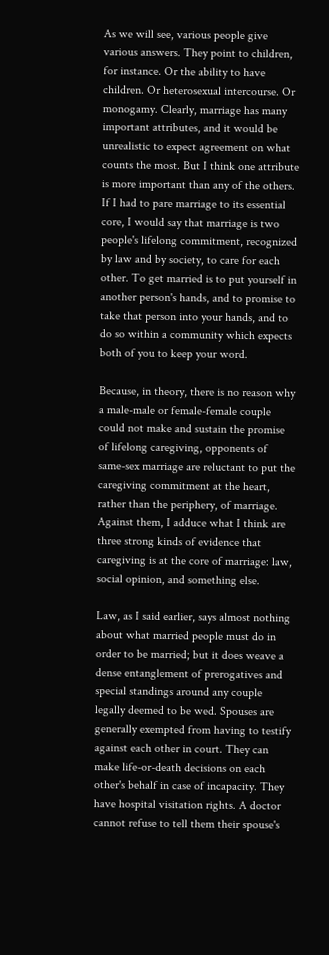As we will see, various people give various answers. They point to children, for instance. Or the ability to have children. Or heterosexual intercourse. Or monogamy. Clearly, marriage has many important attributes, and it would be unrealistic to expect agreement on what counts the most. But I think one attribute is more important than any of the others. If I had to pare marriage to its essential core, I would say that marriage is two people's lifelong commitment, recognized by law and by society, to care for each other. To get married is to put yourself in another person's hands, and to promise to take that person into your hands, and to do so within a community which expects both of you to keep your word.

Because, in theory, there is no reason why a male-male or female-female couple could not make and sustain the promise of lifelong caregiving, opponents of same-sex marriage are reluctant to put the caregiving commitment at the heart, rather than the periphery, of marriage. Against them, I adduce what I think are three strong kinds of evidence that caregiving is at the core of marriage: law, social opinion, and something else.

Law, as I said earlier, says almost nothing about what married people must do in order to be married; but it does weave a dense entanglement of prerogatives and special standings around any couple legally deemed to be wed. Spouses are generally exempted from having to testify against each other in court. They can make life-or-death decisions on each other's behalf in case of incapacity. They have hospital visitation rights. A doctor cannot refuse to tell them their spouse's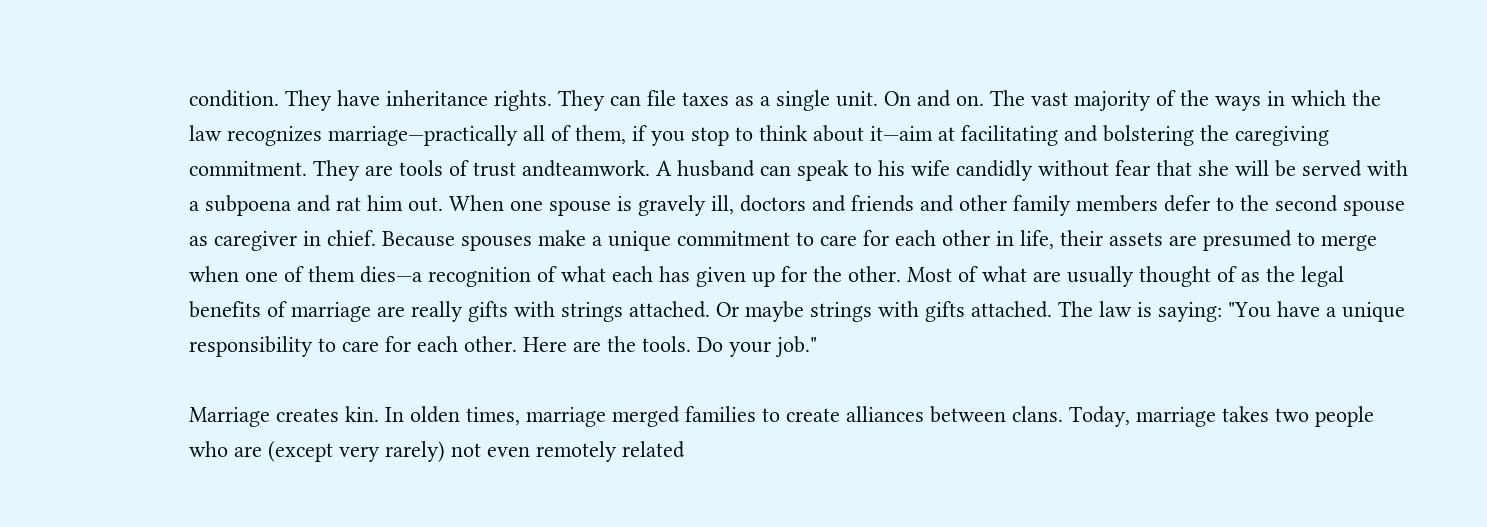condition. They have inheritance rights. They can file taxes as a single unit. On and on. The vast majority of the ways in which the law recognizes marriage—practically all of them, if you stop to think about it—aim at facilitating and bolstering the caregiving commitment. They are tools of trust andteamwork. A husband can speak to his wife candidly without fear that she will be served with a subpoena and rat him out. When one spouse is gravely ill, doctors and friends and other family members defer to the second spouse as caregiver in chief. Because spouses make a unique commitment to care for each other in life, their assets are presumed to merge when one of them dies—a recognition of what each has given up for the other. Most of what are usually thought of as the legal benefits of marriage are really gifts with strings attached. Or maybe strings with gifts attached. The law is saying: "You have a unique responsibility to care for each other. Here are the tools. Do your job."

Marriage creates kin. In olden times, marriage merged families to create alliances between clans. Today, marriage takes two people who are (except very rarely) not even remotely related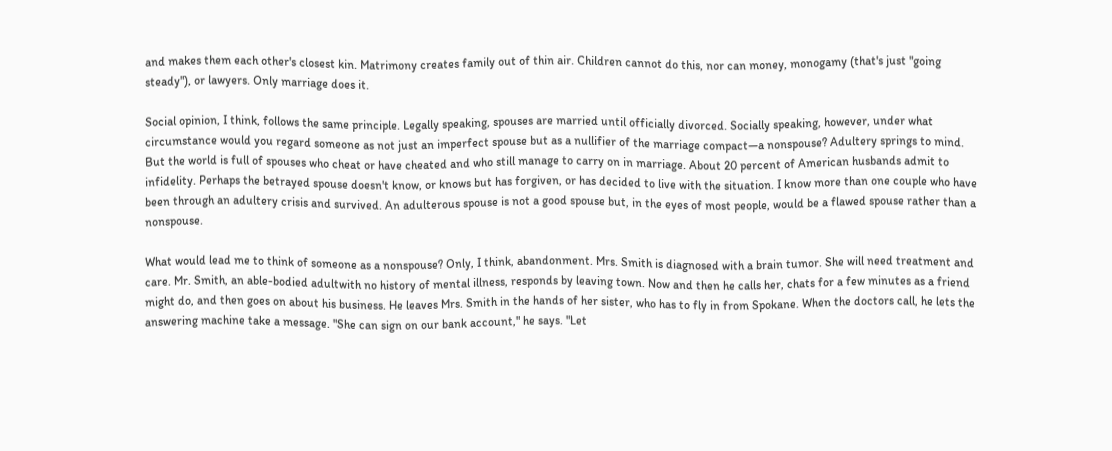and makes them each other's closest kin. Matrimony creates family out of thin air. Children cannot do this, nor can money, monogamy (that's just "going steady"), or lawyers. Only marriage does it.

Social opinion, I think, follows the same principle. Legally speaking, spouses are married until officially divorced. Socially speaking, however, under what circumstance would you regard someone as not just an imperfect spouse but as a nullifier of the marriage compact—a nonspouse? Adultery springs to mind. But the world is full of spouses who cheat or have cheated and who still manage to carry on in marriage. About 20 percent of American husbands admit to infidelity. Perhaps the betrayed spouse doesn't know, or knows but has forgiven, or has decided to live with the situation. I know more than one couple who have been through an adultery crisis and survived. An adulterous spouse is not a good spouse but, in the eyes of most people, would be a flawed spouse rather than a nonspouse.

What would lead me to think of someone as a nonspouse? Only, I think, abandonment. Mrs. Smith is diagnosed with a brain tumor. She will need treatment and care. Mr. Smith, an able-bodied adultwith no history of mental illness, responds by leaving town. Now and then he calls her, chats for a few minutes as a friend might do, and then goes on about his business. He leaves Mrs. Smith in the hands of her sister, who has to fly in from Spokane. When the doctors call, he lets the answering machine take a message. "She can sign on our bank account," he says. "Let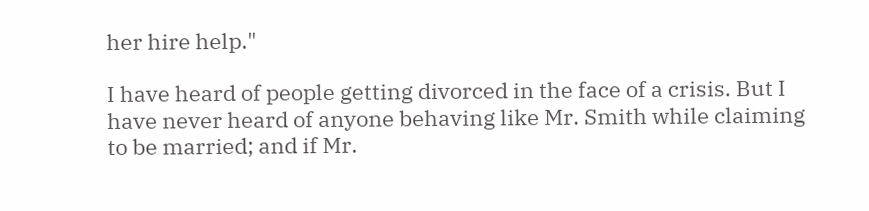her hire help."

I have heard of people getting divorced in the face of a crisis. But I have never heard of anyone behaving like Mr. Smith while claiming to be married; and if Mr.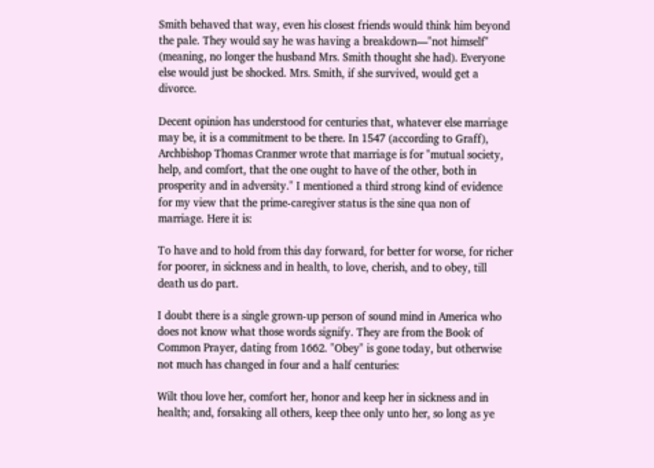Smith behaved that way, even his closest friends would think him beyond the pale. They would say he was having a breakdown—"not himself" (meaning, no longer the husband Mrs. Smith thought she had). Everyone else would just be shocked. Mrs. Smith, if she survived, would get a divorce.

Decent opinion has understood for centuries that, whatever else marriage may be, it is a commitment to be there. In 1547 (according to Graff), Archbishop Thomas Cranmer wrote that marriage is for "mutual society, help, and comfort, that the one ought to have of the other, both in prosperity and in adversity." I mentioned a third strong kind of evidence for my view that the prime-caregiver status is the sine qua non of marriage. Here it is:

To have and to hold from this day forward, for better for worse, for richer for poorer, in sickness and in health, to love, cherish, and to obey, till death us do part.

I doubt there is a single grown-up person of sound mind in America who does not know what those words signify. They are from the Book of Common Prayer, dating from 1662. "Obey" is gone today, but otherwise not much has changed in four and a half centuries:

Wilt thou love her, comfort her, honor and keep her in sickness and in health; and, forsaking all others, keep thee only unto her, so long as ye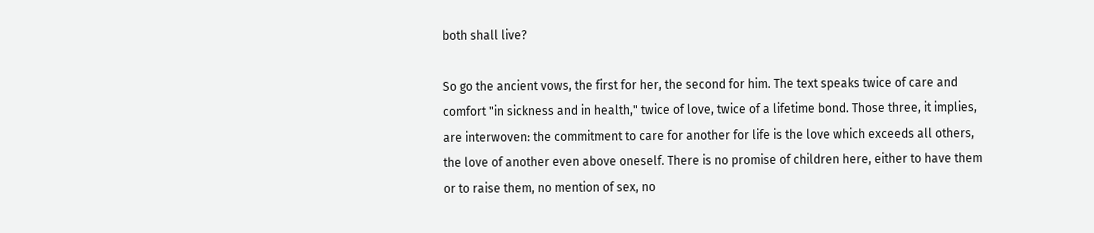both shall live?

So go the ancient vows, the first for her, the second for him. The text speaks twice of care and comfort "in sickness and in health," twice of love, twice of a lifetime bond. Those three, it implies, are interwoven: the commitment to care for another for life is the love which exceeds all others, the love of another even above oneself. There is no promise of children here, either to have them or to raise them, no mention of sex, no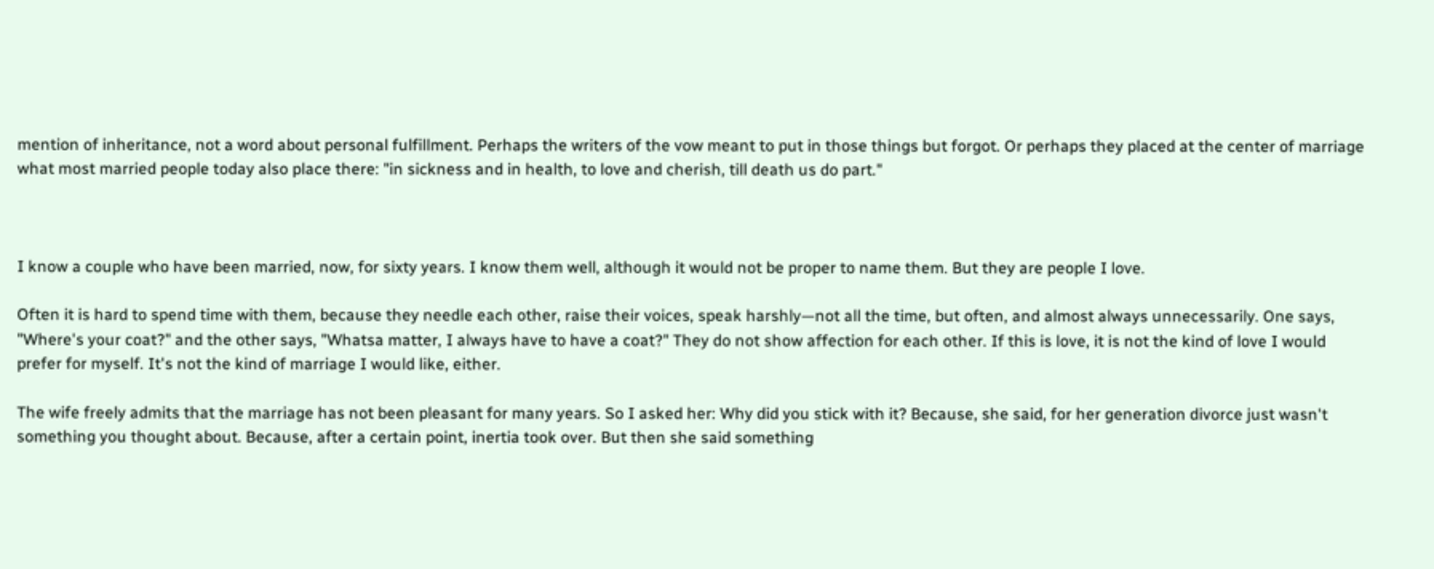mention of inheritance, not a word about personal fulfillment. Perhaps the writers of the vow meant to put in those things but forgot. Or perhaps they placed at the center of marriage what most married people today also place there: "in sickness and in health, to love and cherish, till death us do part."



I know a couple who have been married, now, for sixty years. I know them well, although it would not be proper to name them. But they are people I love.

Often it is hard to spend time with them, because they needle each other, raise their voices, speak harshly—not all the time, but often, and almost always unnecessarily. One says, "Where's your coat?" and the other says, "Whatsa matter, I always have to have a coat?" They do not show affection for each other. If this is love, it is not the kind of love I would prefer for myself. It's not the kind of marriage I would like, either.

The wife freely admits that the marriage has not been pleasant for many years. So I asked her: Why did you stick with it? Because, she said, for her generation divorce just wasn't something you thought about. Because, after a certain point, inertia took over. But then she said something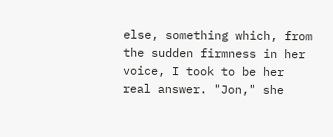else, something which, from the sudden firmness in her voice, I took to be her real answer. "Jon," she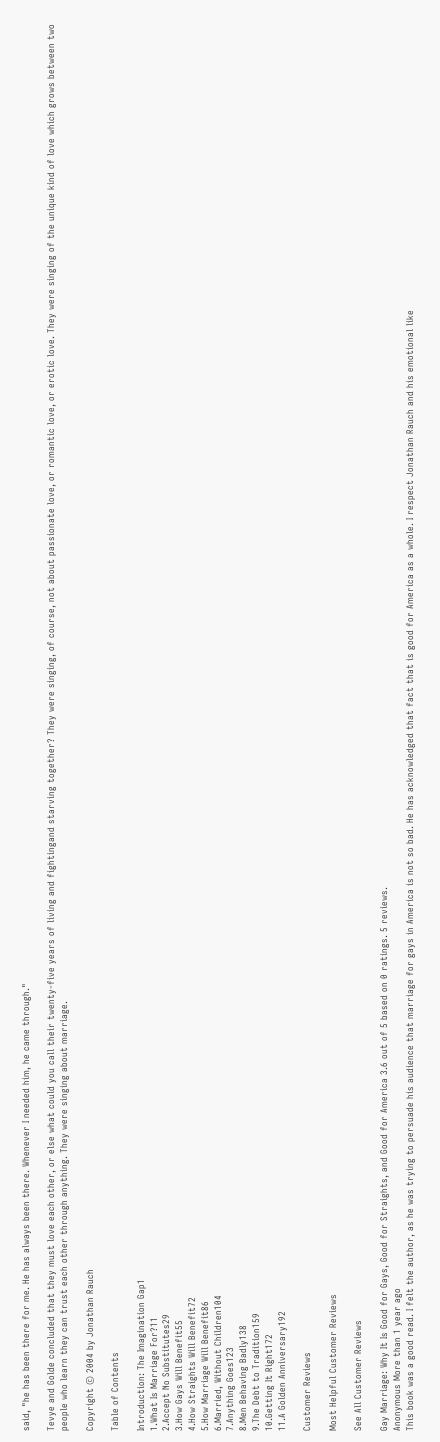said, "he has been there for me. He has always been there. Whenever I needed him, he came through."

Tevye and Golde concluded that they must love each other, or else what could you call their twenty-five years of living and fightingand starving together? They were singing, of course, not about passionate love, or romantic love, or erotic love. They were singing of the unique kind of love which grows between two people who learn they can trust each other through anything. They were singing about marriage.

Copyright © 2004 by Jonathan Rauch

Table of Contents

Introduction: The Imagination Gap1
1.What Is Marriage For?11
2.Accept No Substitutes29
3.How Gays Will Benefit55
4.How Straights Will Benefit72
5.How Marriage Will Benefit86
6.Married, Without Children104
7.Anything Goes123
8.Men Behaving Badly138
9.The Debt to Tradition159
10.Getting It Right172
11.A Golden Anniversary192

Customer Reviews

Most Helpful Customer Reviews

See All Customer Reviews

Gay Marriage: Why It Is Good for Gays, Good for Straights, and Good for America 3.6 out of 5 based on 0 ratings. 5 reviews.
Anonymous More than 1 year ago
This book was a good read. I felt the author, as he was trying to persuade his audience that marriage for gays in America is not so bad. He has acknowledged that fact that is good for America as a whole. I respect Jonathan Rauch and his emotional like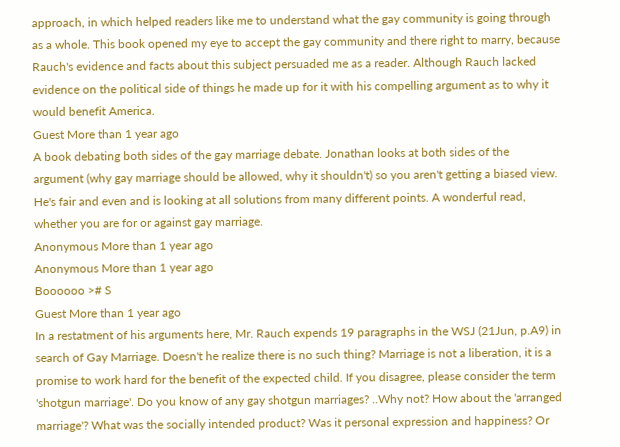approach, in which helped readers like me to understand what the gay community is going through as a whole. This book opened my eye to accept the gay community and there right to marry, because Rauch's evidence and facts about this subject persuaded me as a reader. Although Rauch lacked evidence on the political side of things he made up for it with his compelling argument as to why it would benefit America.
Guest More than 1 year ago
A book debating both sides of the gay marriage debate. Jonathan looks at both sides of the argument (why gay marriage should be allowed, why it shouldn't) so you aren't getting a biased view. He's fair and even and is looking at all solutions from many different points. A wonderful read, whether you are for or against gay marriage.
Anonymous More than 1 year ago
Anonymous More than 1 year ago
Boooooo ># S
Guest More than 1 year ago
In a restatment of his arguments here, Mr. Rauch expends 19 paragraphs in the WSJ (21Jun, p.A9) in search of Gay Marriage. Doesn't he realize there is no such thing? Marriage is not a liberation, it is a promise to work hard for the benefit of the expected child. If you disagree, please consider the term 'shotgun marriage'. Do you know of any gay shotgun marriages? ..Why not? How about the 'arranged marriage'? What was the socially intended product? Was it personal expression and happiness? Or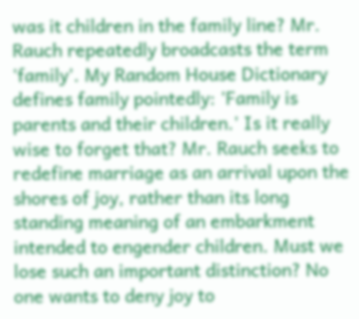was it children in the family line? Mr. Rauch repeatedly broadcasts the term 'family'. My Random House Dictionary defines family pointedly: 'Family is parents and their children.' Is it really wise to forget that? Mr. Rauch seeks to redefine marriage as an arrival upon the shores of joy, rather than its long standing meaning of an embarkment intended to engender children. Must we lose such an important distinction? No one wants to deny joy to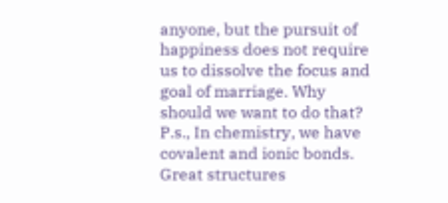anyone, but the pursuit of happiness does not require us to dissolve the focus and goal of marriage. Why should we want to do that? P.s., In chemistry, we have covalent and ionic bonds. Great structures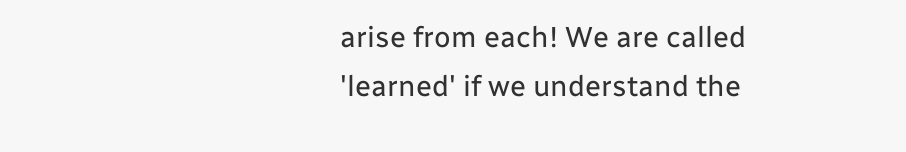arise from each! We are called 'learned' if we understand the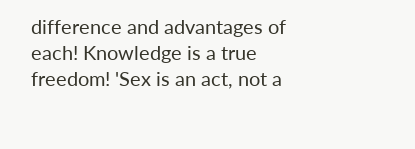difference and advantages of each! Knowledge is a true freedom! 'Sex is an act, not a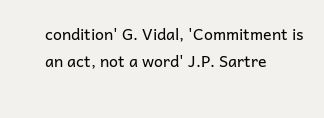condition' G. Vidal, 'Commitment is an act, not a word' J.P. Sartre